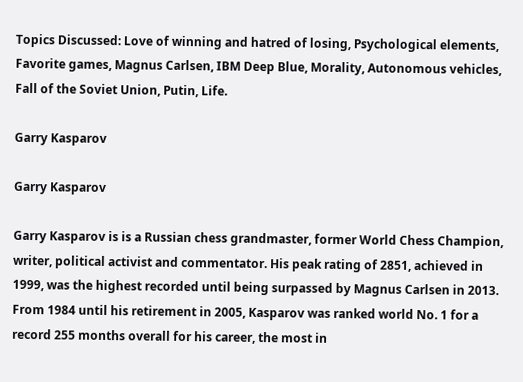Topics Discussed: Love of winning and hatred of losing, Psychological elements, Favorite games, Magnus Carlsen, IBM Deep Blue, Morality, Autonomous vehicles, Fall of the Soviet Union, Putin, Life.

Garry Kasparov

Garry Kasparov

Garry Kasparov is is a Russian chess grandmaster, former World Chess Champion, writer, political activist and commentator. His peak rating of 2851, achieved in 1999, was the highest recorded until being surpassed by Magnus Carlsen in 2013. From 1984 until his retirement in 2005, Kasparov was ranked world No. 1 for a record 255 months overall for his career, the most in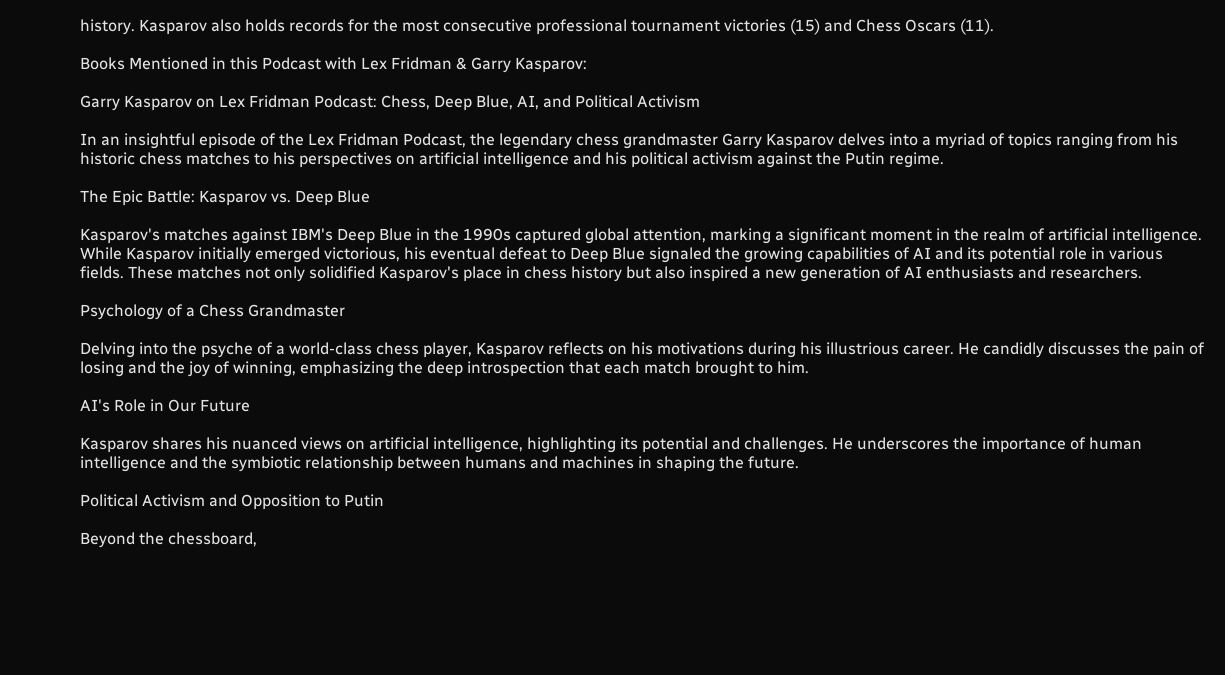history. Kasparov also holds records for the most consecutive professional tournament victories (15) and Chess Oscars (11).

Books Mentioned in this Podcast with Lex Fridman & Garry Kasparov:

Garry Kasparov on Lex Fridman Podcast: Chess, Deep Blue, AI, and Political Activism

In an insightful episode of the Lex Fridman Podcast, the legendary chess grandmaster Garry Kasparov delves into a myriad of topics ranging from his historic chess matches to his perspectives on artificial intelligence and his political activism against the Putin regime.

The Epic Battle: Kasparov vs. Deep Blue

Kasparov's matches against IBM's Deep Blue in the 1990s captured global attention, marking a significant moment in the realm of artificial intelligence. While Kasparov initially emerged victorious, his eventual defeat to Deep Blue signaled the growing capabilities of AI and its potential role in various fields. These matches not only solidified Kasparov's place in chess history but also inspired a new generation of AI enthusiasts and researchers.

Psychology of a Chess Grandmaster

Delving into the psyche of a world-class chess player, Kasparov reflects on his motivations during his illustrious career. He candidly discusses the pain of losing and the joy of winning, emphasizing the deep introspection that each match brought to him.

AI's Role in Our Future

Kasparov shares his nuanced views on artificial intelligence, highlighting its potential and challenges. He underscores the importance of human intelligence and the symbiotic relationship between humans and machines in shaping the future.

Political Activism and Opposition to Putin

Beyond the chessboard,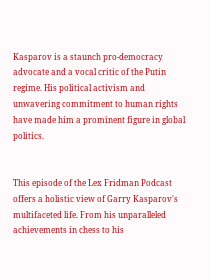Kasparov is a staunch pro-democracy advocate and a vocal critic of the Putin regime. His political activism and unwavering commitment to human rights have made him a prominent figure in global politics.


This episode of the Lex Fridman Podcast offers a holistic view of Garry Kasparov's multifaceted life. From his unparalleled achievements in chess to his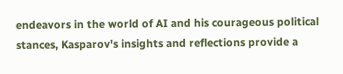endeavors in the world of AI and his courageous political stances, Kasparov's insights and reflections provide a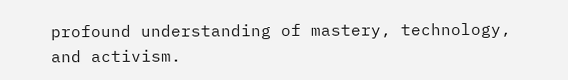profound understanding of mastery, technology, and activism.